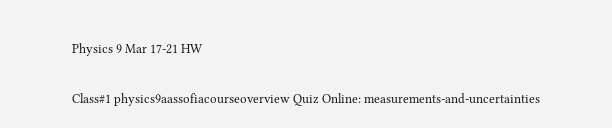Physics 9 Mar 17-21 HW

Class#1 physics9aassofiacourseoverview Quiz Online: measurements-and-uncertainties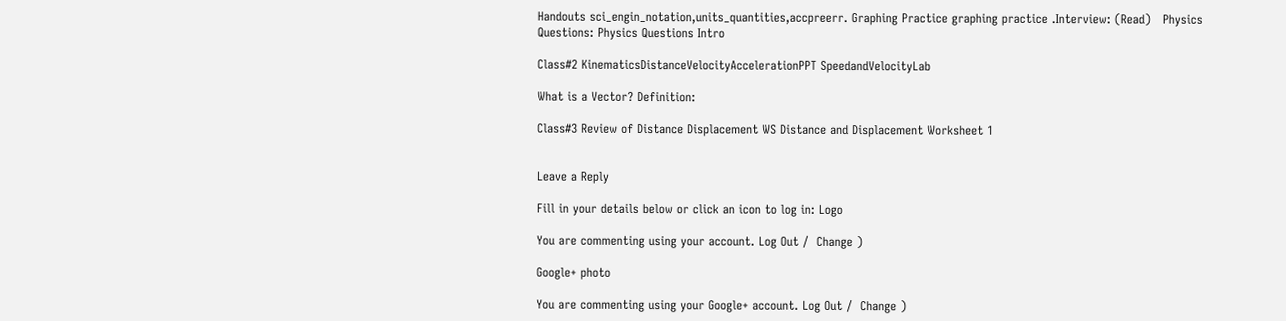Handouts sci_engin_notation,units_quantities,accpreerr. Graphing Practice graphing practice .Interview: (Read)   Physics Questions: Physics Questions Intro

Class#2 KinematicsDistanceVelocityAccelerationPPT SpeedandVelocityLab

What is a Vector? Definition:

Class#3 Review of Distance Displacement WS Distance and Displacement Worksheet 1


Leave a Reply

Fill in your details below or click an icon to log in: Logo

You are commenting using your account. Log Out /  Change )

Google+ photo

You are commenting using your Google+ account. Log Out /  Change )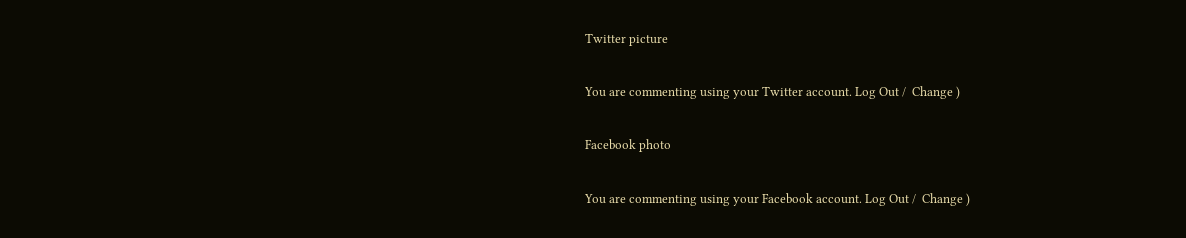Twitter picture

You are commenting using your Twitter account. Log Out /  Change )

Facebook photo

You are commenting using your Facebook account. Log Out /  Change )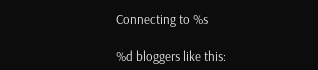Connecting to %s

%d bloggers like this: